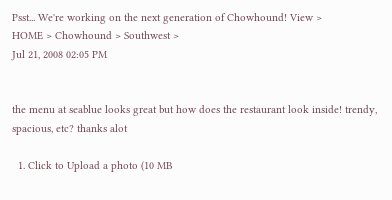Psst... We're working on the next generation of Chowhound! View >
HOME > Chowhound > Southwest >
Jul 21, 2008 02:05 PM


the menu at seablue looks great but how does the restaurant look inside! trendy, spacious, etc? thanks alot

  1. Click to Upload a photo (10 MB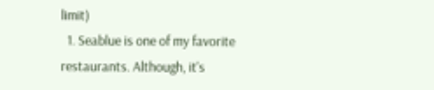limit)
  1. Seablue is one of my favorite restaurants. Although, it's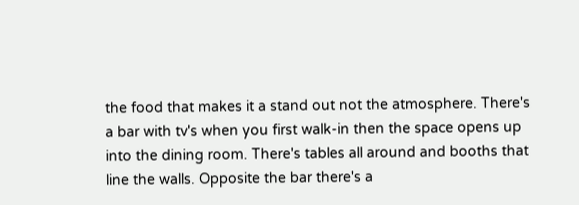the food that makes it a stand out not the atmosphere. There's a bar with tv's when you first walk-in then the space opens up into the dining room. There's tables all around and booths that line the walls. Opposite the bar there's a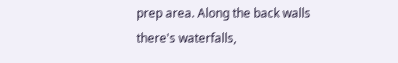prep area. Along the back walls there's waterfalls,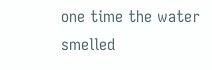one time the water smelled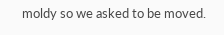moldy so we asked to be moved.